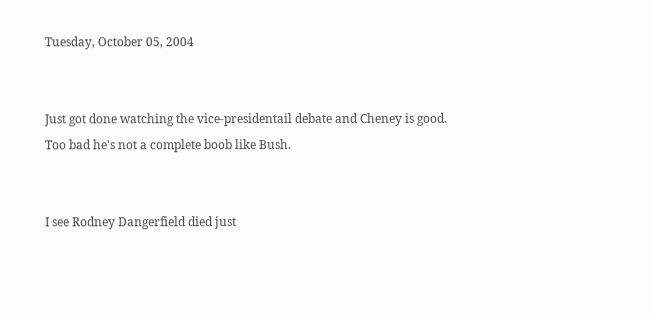Tuesday, October 05, 2004


Just got done watching the vice-presidentail debate and Cheney is good. Too bad he's not a complete boob like Bush.


I see Rodney Dangerfield died just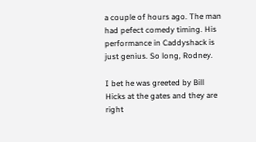a couple of hours ago. The man had pefect comedy timing. His performance in Caddyshack is just genius. So long, Rodney.

I bet he was greeted by Bill Hicks at the gates and they are right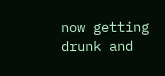now getting drunk and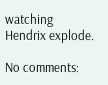watching Hendrix explode.

No comments: